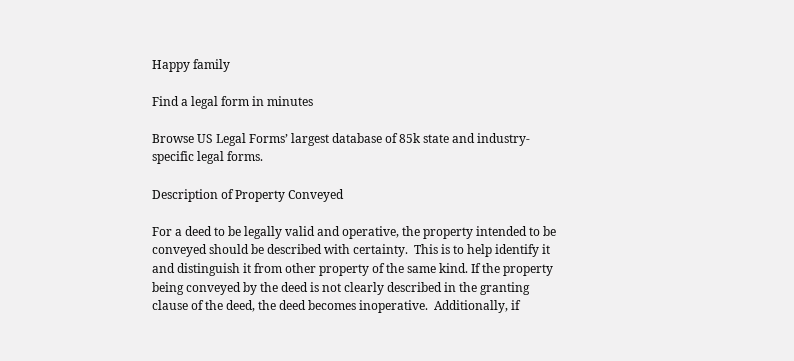Happy family

Find a legal form in minutes

Browse US Legal Forms’ largest database of 85k state and industry-specific legal forms.

Description of Property Conveyed

For a deed to be legally valid and operative, the property intended to be conveyed should be described with certainty.  This is to help identify it and distinguish it from other property of the same kind. If the property being conveyed by the deed is not clearly described in the granting clause of the deed, the deed becomes inoperative.  Additionally, if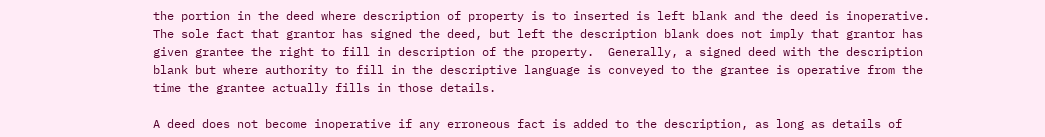the portion in the deed where description of property is to inserted is left blank and the deed is inoperative.  The sole fact that grantor has signed the deed, but left the description blank does not imply that grantor has given grantee the right to fill in description of the property.  Generally, a signed deed with the description blank but where authority to fill in the descriptive language is conveyed to the grantee is operative from the time the grantee actually fills in those details.

A deed does not become inoperative if any erroneous fact is added to the description, as long as details of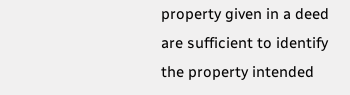property given in a deed are sufficient to identify the property intended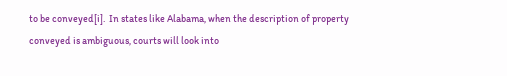to be conveyed[i].  In states like Alabama, when the description of property conveyed is ambiguous, courts will look into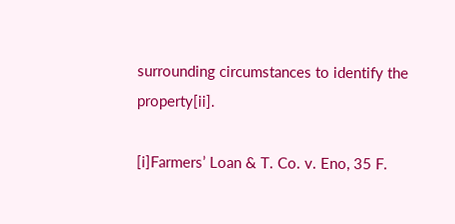surrounding circumstances to identify the property[ii].

[i]Farmers’ Loan & T. Co. v. Eno, 35 F.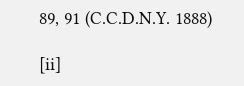89, 91 (C.C.D.N.Y. 1888)

[ii]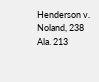Henderson v. Noland, 238 Ala. 213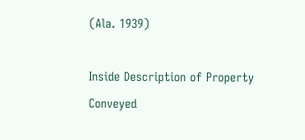(Ala. 1939)

Inside Description of Property Conveyed